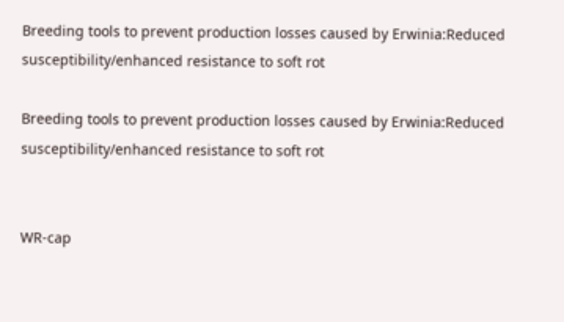Breeding tools to prevent production losses caused by Erwinia:Reduced susceptibility/enhanced resistance to soft rot

Breeding tools to prevent production losses caused by Erwinia:Reduced susceptibility/enhanced resistance to soft rot


WR-cap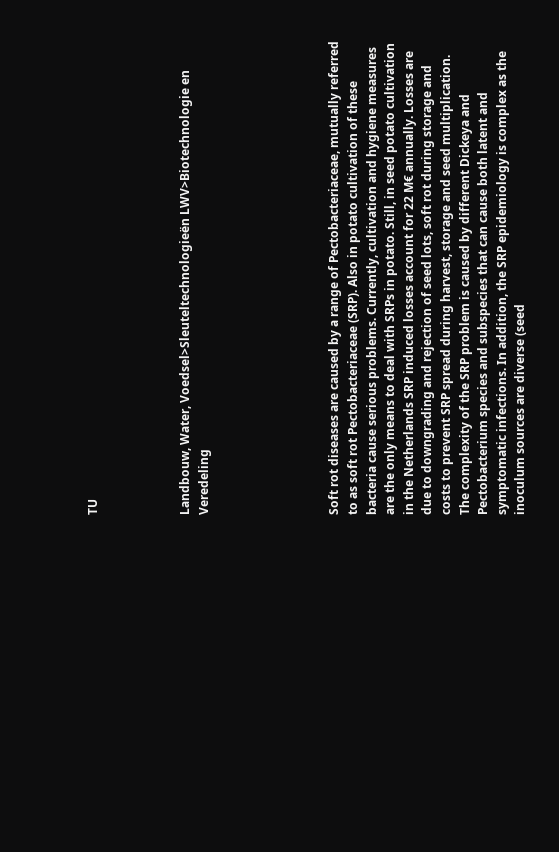TU




Landbouw, Water, Voedsel>Sleuteltechnologieën LWV>Biotechnologie en Veredeling






Soft rot diseases are caused by a range of Pectobacteriaceae, mutually referred to as soft rot Pectobacteriaceae (SRP). Also in potato cultivation of these bacteria cause serious problems. Currently, cultivation and hygiene measures are the only means to deal with SRPs in potato. Still, in seed potato cultivation in the Netherlands SRP induced losses account for 22 M€ annually. Losses are due to downgrading and rejection of seed lots, soft rot during storage and costs to prevent SRP spread during harvest, storage and seed multiplication. The complexity of the SRP problem is caused by different Dickeya and Pectobacterium species and subspecies that can cause both latent and symptomatic infections. In addition, the SRP epidemiology is complex as the inoculum sources are diverse (seed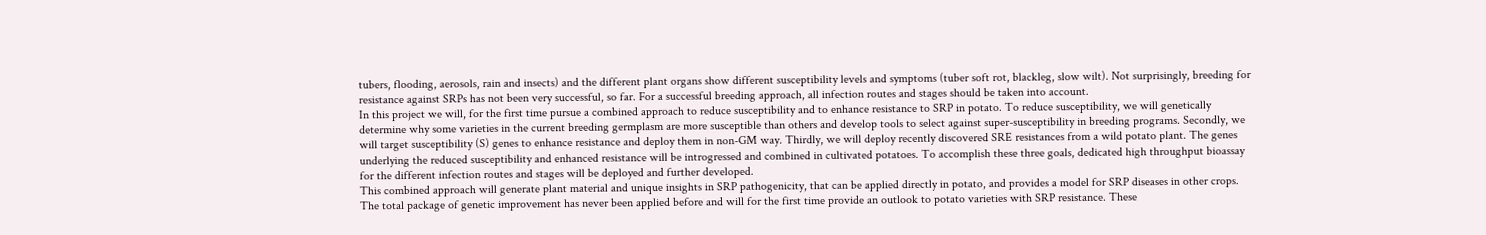tubers, flooding, aerosols, rain and insects) and the different plant organs show different susceptibility levels and symptoms (tuber soft rot, blackleg, slow wilt). Not surprisingly, breeding for resistance against SRPs has not been very successful, so far. For a successful breeding approach, all infection routes and stages should be taken into account.
In this project we will, for the first time pursue a combined approach to reduce susceptibility and to enhance resistance to SRP in potato. To reduce susceptibility, we will genetically determine why some varieties in the current breeding germplasm are more susceptible than others and develop tools to select against super-susceptibility in breeding programs. Secondly, we will target susceptibility (S) genes to enhance resistance and deploy them in non-GM way. Thirdly, we will deploy recently discovered SRE resistances from a wild potato plant. The genes underlying the reduced susceptibility and enhanced resistance will be introgressed and combined in cultivated potatoes. To accomplish these three goals, dedicated high throughput bioassay for the different infection routes and stages will be deployed and further developed.
This combined approach will generate plant material and unique insights in SRP pathogenicity, that can be applied directly in potato, and provides a model for SRP diseases in other crops. The total package of genetic improvement has never been applied before and will for the first time provide an outlook to potato varieties with SRP resistance. These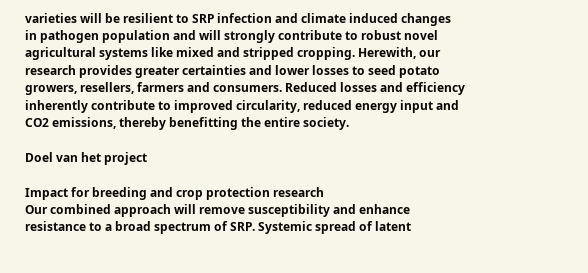varieties will be resilient to SRP infection and climate induced changes in pathogen population and will strongly contribute to robust novel agricultural systems like mixed and stripped cropping. Herewith, our research provides greater certainties and lower losses to seed potato growers, resellers, farmers and consumers. Reduced losses and efficiency inherently contribute to improved circularity, reduced energy input and CO2 emissions, thereby benefitting the entire society.

Doel van het project

Impact for breeding and crop protection research
Our combined approach will remove susceptibility and enhance resistance to a broad spectrum of SRP. Systemic spread of latent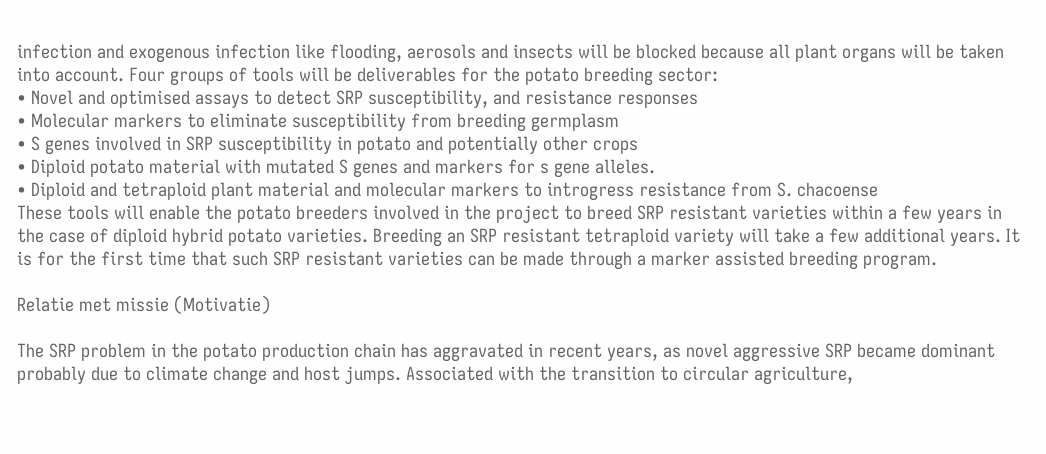infection and exogenous infection like flooding, aerosols and insects will be blocked because all plant organs will be taken into account. Four groups of tools will be deliverables for the potato breeding sector:
• Novel and optimised assays to detect SRP susceptibility, and resistance responses
• Molecular markers to eliminate susceptibility from breeding germplasm
• S genes involved in SRP susceptibility in potato and potentially other crops
• Diploid potato material with mutated S genes and markers for s gene alleles.
• Diploid and tetraploid plant material and molecular markers to introgress resistance from S. chacoense
These tools will enable the potato breeders involved in the project to breed SRP resistant varieties within a few years in the case of diploid hybrid potato varieties. Breeding an SRP resistant tetraploid variety will take a few additional years. It is for the first time that such SRP resistant varieties can be made through a marker assisted breeding program.

Relatie met missie (Motivatie)

The SRP problem in the potato production chain has aggravated in recent years, as novel aggressive SRP became dominant probably due to climate change and host jumps. Associated with the transition to circular agriculture,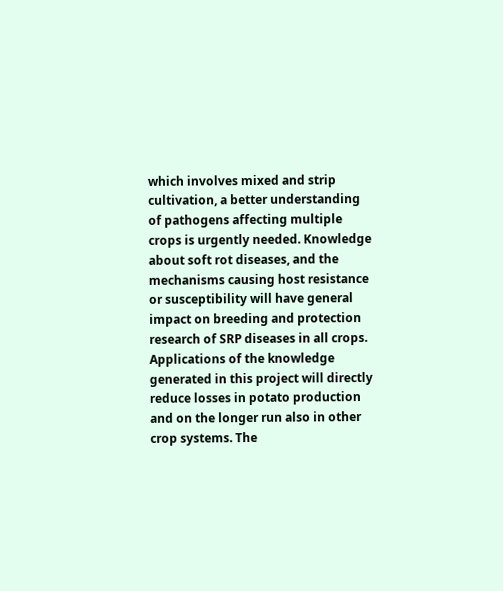which involves mixed and strip cultivation, a better understanding of pathogens affecting multiple crops is urgently needed. Knowledge about soft rot diseases, and the mechanisms causing host resistance or susceptibility will have general impact on breeding and protection research of SRP diseases in all crops. Applications of the knowledge generated in this project will directly reduce losses in potato production and on the longer run also in other crop systems. The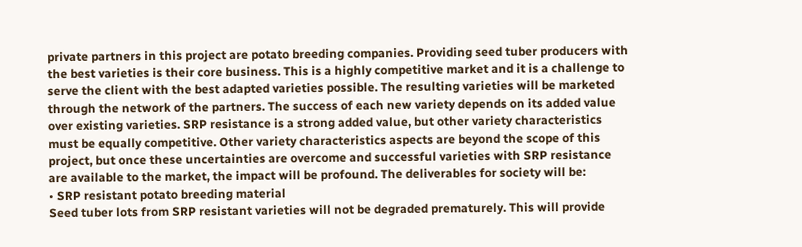private partners in this project are potato breeding companies. Providing seed tuber producers with the best varieties is their core business. This is a highly competitive market and it is a challenge to serve the client with the best adapted varieties possible. The resulting varieties will be marketed through the network of the partners. The success of each new variety depends on its added value over existing varieties. SRP resistance is a strong added value, but other variety characteristics must be equally competitive. Other variety characteristics aspects are beyond the scope of this project, but once these uncertainties are overcome and successful varieties with SRP resistance are available to the market, the impact will be profound. The deliverables for society will be:
• SRP resistant potato breeding material
Seed tuber lots from SRP resistant varieties will not be degraded prematurely. This will provide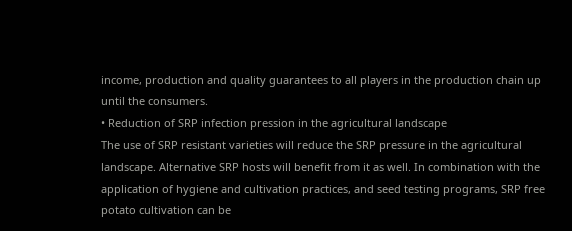income, production and quality guarantees to all players in the production chain up until the consumers.
• Reduction of SRP infection pression in the agricultural landscape
The use of SRP resistant varieties will reduce the SRP pressure in the agricultural landscape. Alternative SRP hosts will benefit from it as well. In combination with the application of hygiene and cultivation practices, and seed testing programs, SRP free potato cultivation can be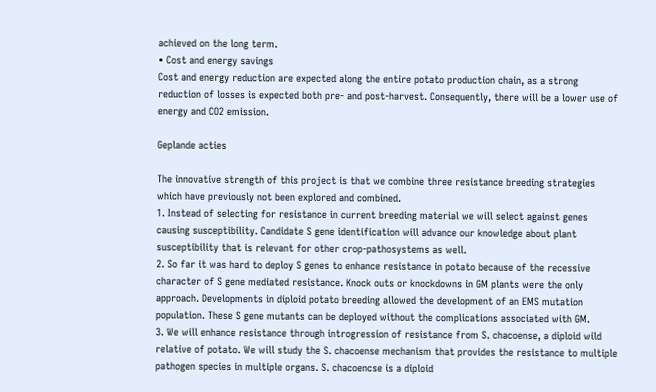achieved on the long term.
• Cost and energy savings
Cost and energy reduction are expected along the entire potato production chain, as a strong reduction of losses is expected both pre- and post-harvest. Consequently, there will be a lower use of energy and CO2 emission.

Geplande acties

The innovative strength of this project is that we combine three resistance breeding strategies which have previously not been explored and combined.
1. Instead of selecting for resistance in current breeding material we will select against genes causing susceptibility. Candidate S gene identification will advance our knowledge about plant susceptibility that is relevant for other crop-pathosystems as well.
2. So far it was hard to deploy S genes to enhance resistance in potato because of the recessive character of S gene mediated resistance. Knock outs or knockdowns in GM plants were the only approach. Developments in diploid potato breeding allowed the development of an EMS mutation population. These S gene mutants can be deployed without the complications associated with GM.
3. We will enhance resistance through introgression of resistance from S. chacoense, a diploid wild relative of potato. We will study the S. chacoense mechanism that provides the resistance to multiple pathogen species in multiple organs. S. chacoencse is a diploid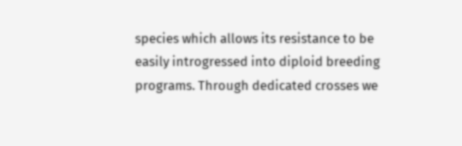species which allows its resistance to be easily introgressed into diploid breeding programs. Through dedicated crosses we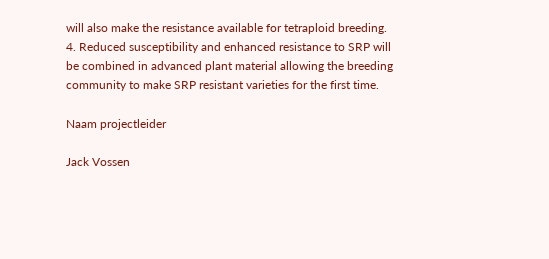will also make the resistance available for tetraploid breeding.
4. Reduced susceptibility and enhanced resistance to SRP will be combined in advanced plant material allowing the breeding community to make SRP resistant varieties for the first time.

Naam projectleider

Jack Vossen